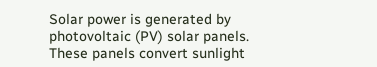Solar power is generated by photovoltaic (PV) solar panels. These panels convert sunlight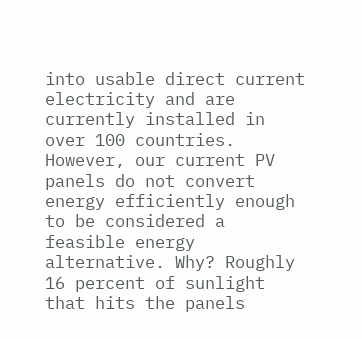into usable direct current electricity and are currently installed in over 100 countries. However, our current PV panels do not convert energy efficiently enough to be considered a feasible energy alternative. Why? Roughly 16 percent of sunlight that hits the panels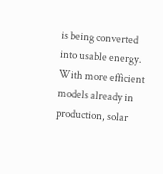is being converted into usable energy. With more efficient models already in production, solar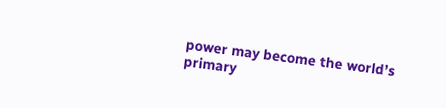power may become the world’s primary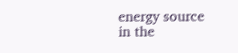energy source in the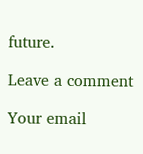future.

Leave a comment

Your email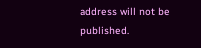address will not be published.